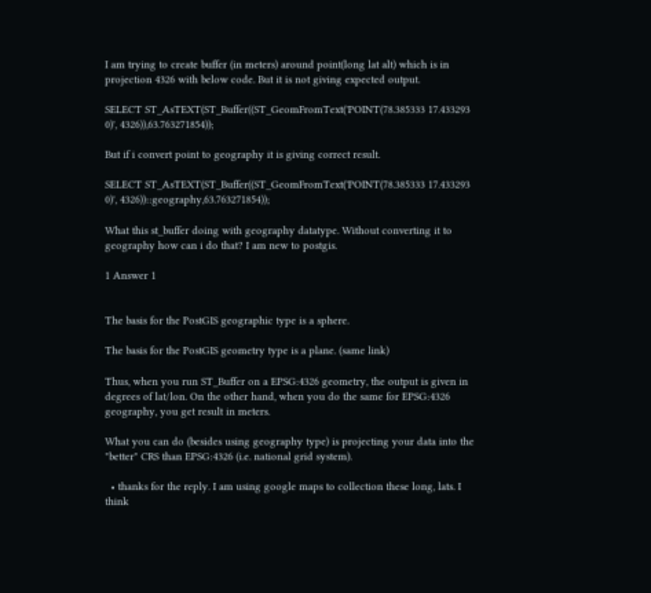I am trying to create buffer (in meters) around point(long lat alt) which is in projection 4326 with below code. But it is not giving expected output.

SELECT ST_AsTEXT(ST_Buffer((ST_GeomFromText('POINT(78.385333 17.433293 0)', 4326)),63.763271854));

But if i convert point to geography it is giving correct result.

SELECT ST_AsTEXT(ST_Buffer((ST_GeomFromText('POINT(78.385333 17.433293 0)', 4326))::geography,63.763271854));

What this st_buffer doing with geography datatype. Without converting it to geography how can i do that? I am new to postgis.

1 Answer 1


The basis for the PostGIS geographic type is a sphere.

The basis for the PostGIS geometry type is a plane. (same link)

Thus, when you run ST_Buffer on a EPSG:4326 geometry, the output is given in degrees of lat/lon. On the other hand, when you do the same for EPSG:4326 geography, you get result in meters.

What you can do (besides using geography type) is projecting your data into the "better" CRS than EPSG:4326 (i.e. national grid system).

  • thanks for the reply. I am using google maps to collection these long, lats. I think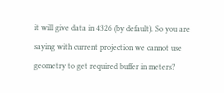it will give data in 4326 (by default). So you are saying with current projection we cannot use geometry to get required buffer in meters?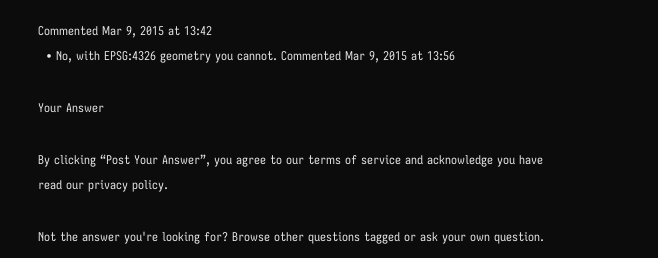Commented Mar 9, 2015 at 13:42
  • No, with EPSG:4326 geometry you cannot. Commented Mar 9, 2015 at 13:56

Your Answer

By clicking “Post Your Answer”, you agree to our terms of service and acknowledge you have read our privacy policy.

Not the answer you're looking for? Browse other questions tagged or ask your own question.